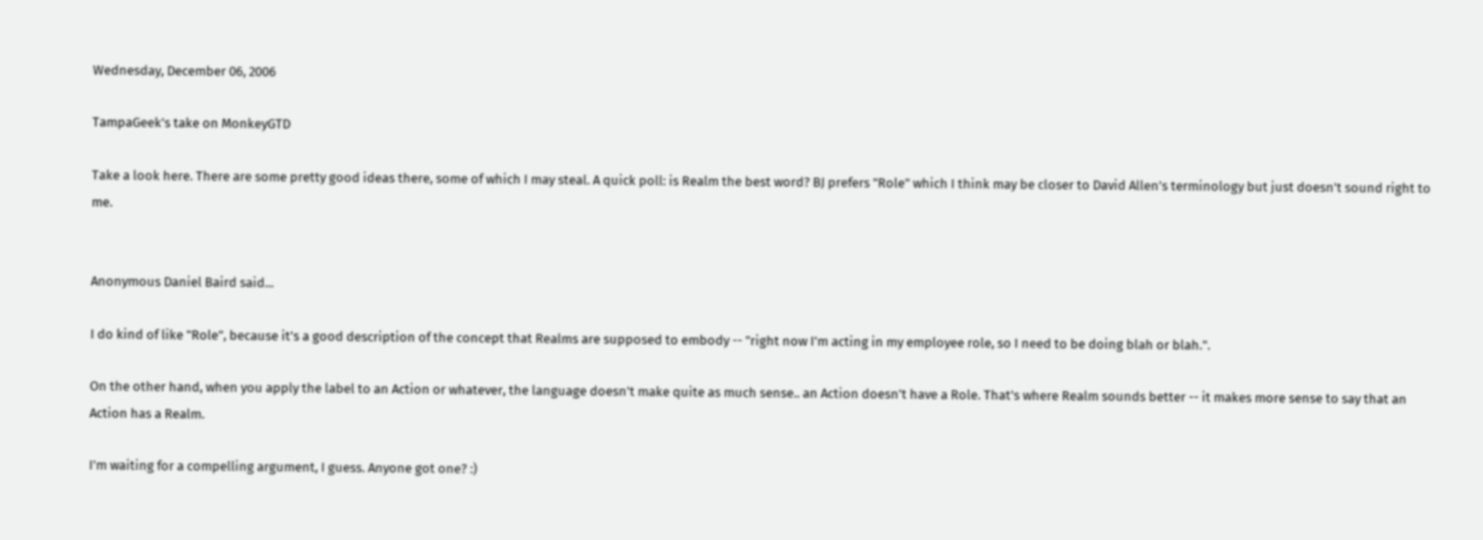Wednesday, December 06, 2006

TampaGeek's take on MonkeyGTD

Take a look here. There are some pretty good ideas there, some of which I may steal. A quick poll: is Realm the best word? BJ prefers "Role" which I think may be closer to David Allen's terminology but just doesn't sound right to me.


Anonymous Daniel Baird said...

I do kind of like "Role", because it's a good description of the concept that Realms are supposed to embody -- "right now I'm acting in my employee role, so I need to be doing blah or blah.".

On the other hand, when you apply the label to an Action or whatever, the language doesn't make quite as much sense.. an Action doesn't have a Role. That's where Realm sounds better -- it makes more sense to say that an Action has a Realm.

I'm waiting for a compelling argument, I guess. Anyone got one? :)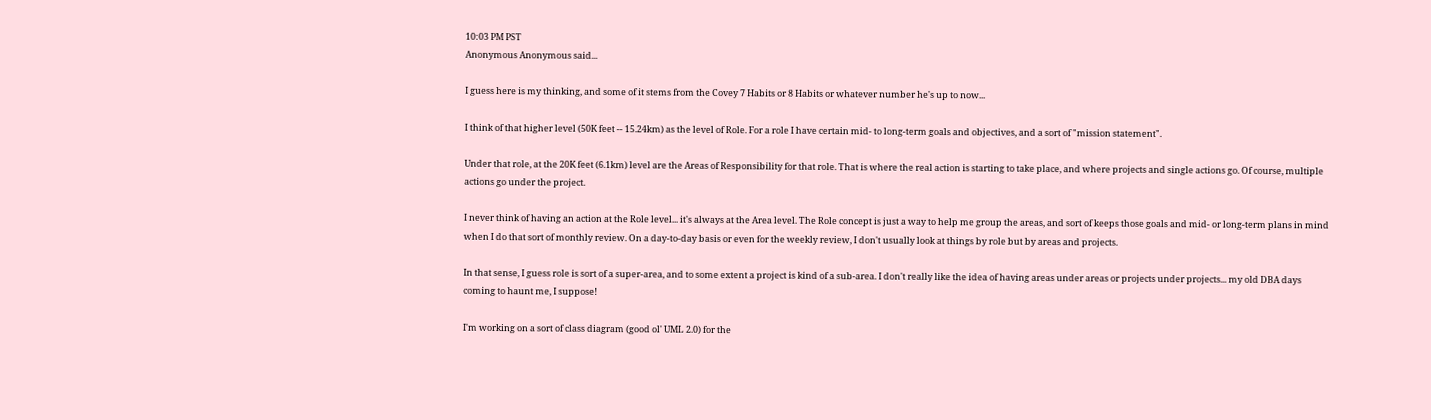10:03 PM PST
Anonymous Anonymous said...

I guess here is my thinking, and some of it stems from the Covey 7 Habits or 8 Habits or whatever number he's up to now...

I think of that higher level (50K feet -- 15.24km) as the level of Role. For a role I have certain mid- to long-term goals and objectives, and a sort of "mission statement".

Under that role, at the 20K feet (6.1km) level are the Areas of Responsibility for that role. That is where the real action is starting to take place, and where projects and single actions go. Of course, multiple actions go under the project.

I never think of having an action at the Role level... it's always at the Area level. The Role concept is just a way to help me group the areas, and sort of keeps those goals and mid- or long-term plans in mind when I do that sort of monthly review. On a day-to-day basis or even for the weekly review, I don't usually look at things by role but by areas and projects.

In that sense, I guess role is sort of a super-area, and to some extent a project is kind of a sub-area. I don't really like the idea of having areas under areas or projects under projects... my old DBA days coming to haunt me, I suppose!

I'm working on a sort of class diagram (good ol' UML 2.0) for the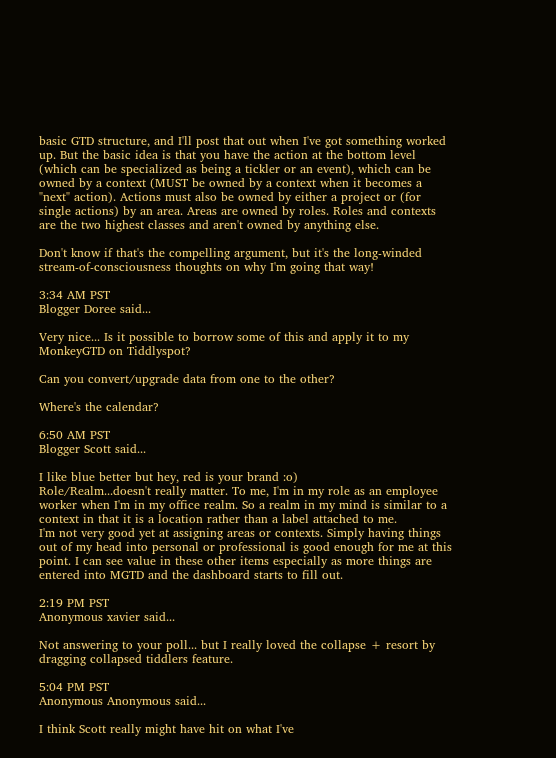basic GTD structure, and I'll post that out when I've got something worked up. But the basic idea is that you have the action at the bottom level (which can be specialized as being a tickler or an event), which can be owned by a context (MUST be owned by a context when it becomes a "next" action). Actions must also be owned by either a project or (for single actions) by an area. Areas are owned by roles. Roles and contexts are the two highest classes and aren't owned by anything else.

Don't know if that's the compelling argument, but it's the long-winded stream-of-consciousness thoughts on why I'm going that way!

3:34 AM PST
Blogger Doree said...

Very nice... Is it possible to borrow some of this and apply it to my MonkeyGTD on Tiddlyspot?

Can you convert/upgrade data from one to the other?

Where's the calendar?

6:50 AM PST
Blogger Scott said...

I like blue better but hey, red is your brand :o)
Role/Realm...doesn't really matter. To me, I'm in my role as an employee worker when I'm in my office realm. So a realm in my mind is similar to a context in that it is a location rather than a label attached to me.
I'm not very good yet at assigning areas or contexts. Simply having things out of my head into personal or professional is good enough for me at this point. I can see value in these other items especially as more things are entered into MGTD and the dashboard starts to fill out.

2:19 PM PST
Anonymous xavier said...

Not answering to your poll... but I really loved the collapse + resort by dragging collapsed tiddlers feature.

5:04 PM PST
Anonymous Anonymous said...

I think Scott really might have hit on what I've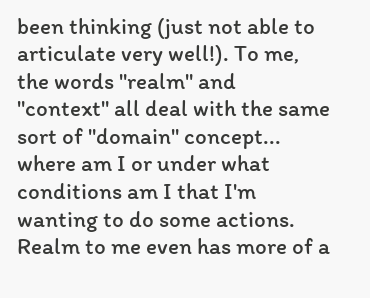been thinking (just not able to articulate very well!). To me, the words "realm" and "context" all deal with the same sort of "domain" concept... where am I or under what conditions am I that I'm wanting to do some actions. Realm to me even has more of a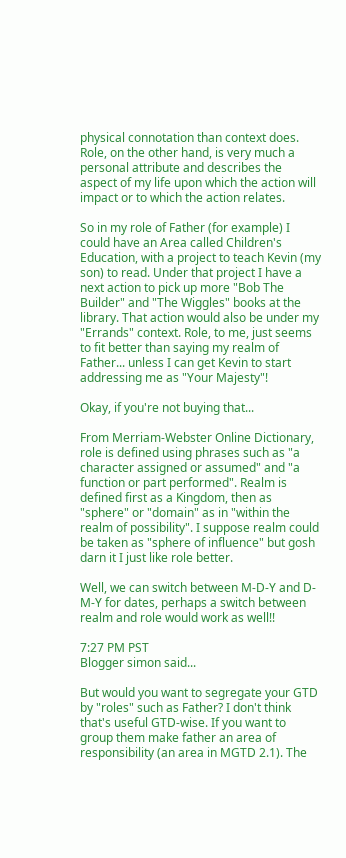physical connotation than context does. Role, on the other hand, is very much a personal attribute and describes the aspect of my life upon which the action will impact or to which the action relates.

So in my role of Father (for example) I could have an Area called Children's Education, with a project to teach Kevin (my son) to read. Under that project I have a next action to pick up more "Bob The Builder" and "The Wiggles" books at the library. That action would also be under my "Errands" context. Role, to me, just seems to fit better than saying my realm of Father... unless I can get Kevin to start addressing me as "Your Majesty"!

Okay, if you're not buying that...

From Merriam-Webster Online Dictionary, role is defined using phrases such as "a character assigned or assumed" and "a function or part performed". Realm is defined first as a Kingdom, then as "sphere" or "domain" as in "within the realm of possibility". I suppose realm could be taken as "sphere of influence" but gosh darn it I just like role better.

Well, we can switch between M-D-Y and D-M-Y for dates, perhaps a switch between realm and role would work as well!!

7:27 PM PST
Blogger simon said...

But would you want to segregate your GTD by "roles" such as Father? I don't think that's useful GTD-wise. If you want to group them make father an area of responsibility (an area in MGTD 2.1). The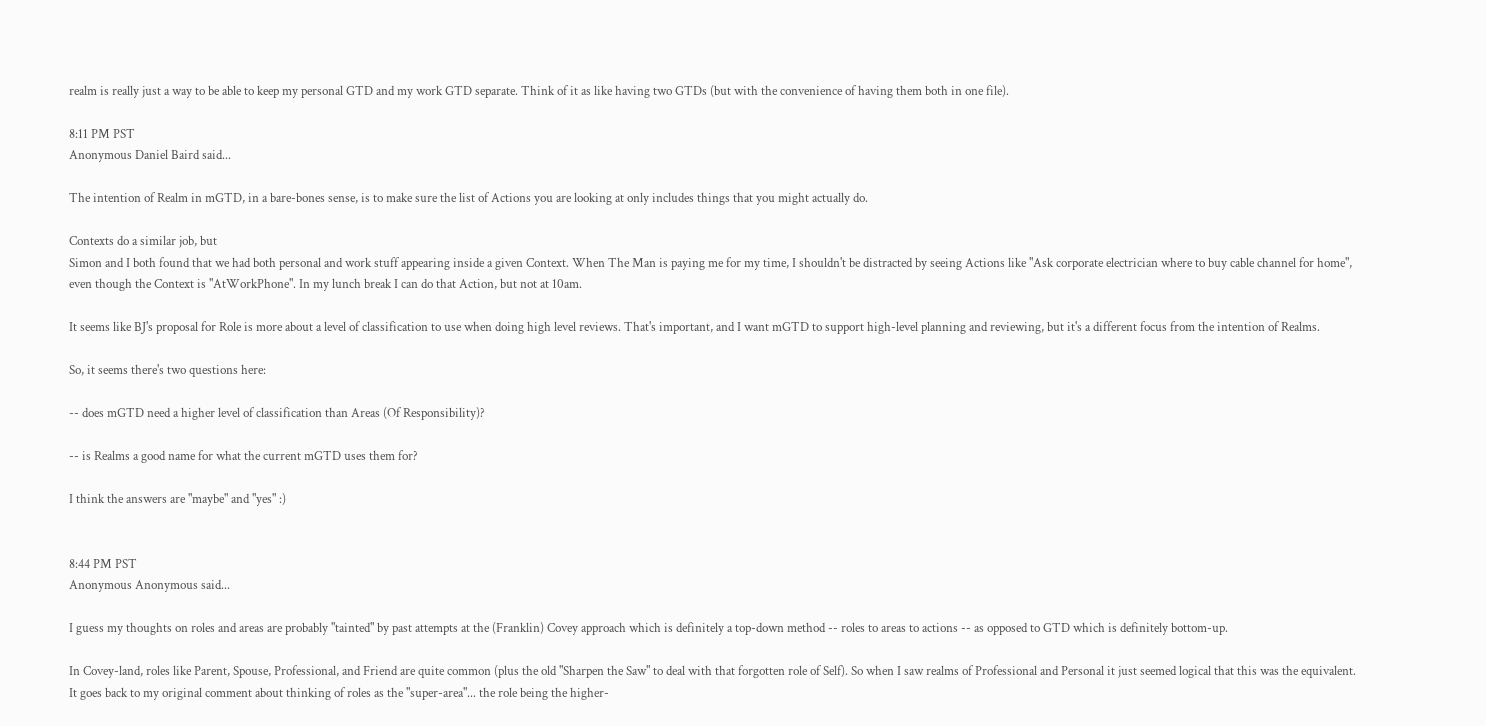realm is really just a way to be able to keep my personal GTD and my work GTD separate. Think of it as like having two GTDs (but with the convenience of having them both in one file).

8:11 PM PST
Anonymous Daniel Baird said...

The intention of Realm in mGTD, in a bare-bones sense, is to make sure the list of Actions you are looking at only includes things that you might actually do.

Contexts do a similar job, but
Simon and I both found that we had both personal and work stuff appearing inside a given Context. When The Man is paying me for my time, I shouldn't be distracted by seeing Actions like "Ask corporate electrician where to buy cable channel for home", even though the Context is "AtWorkPhone". In my lunch break I can do that Action, but not at 10am.

It seems like BJ's proposal for Role is more about a level of classification to use when doing high level reviews. That's important, and I want mGTD to support high-level planning and reviewing, but it's a different focus from the intention of Realms.

So, it seems there's two questions here:

-- does mGTD need a higher level of classification than Areas (Of Responsibility)?

-- is Realms a good name for what the current mGTD uses them for?

I think the answers are "maybe" and "yes" :)


8:44 PM PST
Anonymous Anonymous said...

I guess my thoughts on roles and areas are probably "tainted" by past attempts at the (Franklin) Covey approach which is definitely a top-down method -- roles to areas to actions -- as opposed to GTD which is definitely bottom-up.

In Covey-land, roles like Parent, Spouse, Professional, and Friend are quite common (plus the old "Sharpen the Saw" to deal with that forgotten role of Self). So when I saw realms of Professional and Personal it just seemed logical that this was the equivalent. It goes back to my original comment about thinking of roles as the "super-area"... the role being the higher-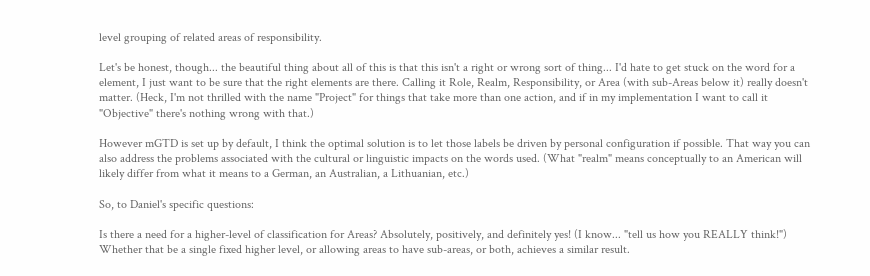level grouping of related areas of responsibility.

Let's be honest, though... the beautiful thing about all of this is that this isn't a right or wrong sort of thing... I'd hate to get stuck on the word for a element, I just want to be sure that the right elements are there. Calling it Role, Realm, Responsibility, or Area (with sub-Areas below it) really doesn't matter. (Heck, I'm not thrilled with the name "Project" for things that take more than one action, and if in my implementation I want to call it "Objective" there's nothing wrong with that.)

However mGTD is set up by default, I think the optimal solution is to let those labels be driven by personal configuration if possible. That way you can also address the problems associated with the cultural or linguistic impacts on the words used. (What "realm" means conceptually to an American will likely differ from what it means to a German, an Australian, a Lithuanian, etc.)

So, to Daniel's specific questions:

Is there a need for a higher-level of classification for Areas? Absolutely, positively, and definitely yes! (I know... "tell us how you REALLY think!") Whether that be a single fixed higher level, or allowing areas to have sub-areas, or both, achieves a similar result.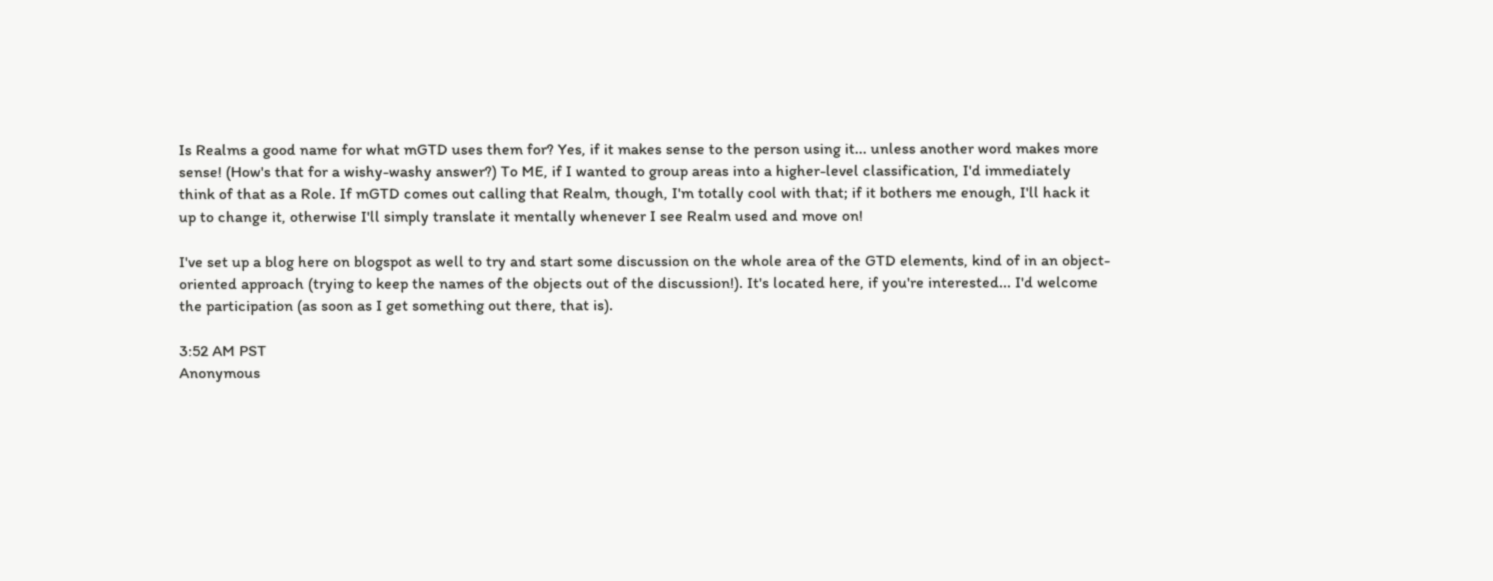Is Realms a good name for what mGTD uses them for? Yes, if it makes sense to the person using it... unless another word makes more sense! (How's that for a wishy-washy answer?) To ME, if I wanted to group areas into a higher-level classification, I'd immediately think of that as a Role. If mGTD comes out calling that Realm, though, I'm totally cool with that; if it bothers me enough, I'll hack it up to change it, otherwise I'll simply translate it mentally whenever I see Realm used and move on!

I've set up a blog here on blogspot as well to try and start some discussion on the whole area of the GTD elements, kind of in an object-oriented approach (trying to keep the names of the objects out of the discussion!). It's located here, if you're interested... I'd welcome the participation (as soon as I get something out there, that is).

3:52 AM PST
Anonymous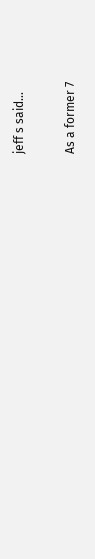jeff s said...

As a former 7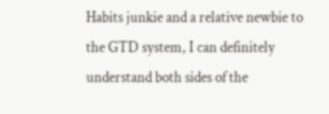Habits junkie and a relative newbie to the GTD system, I can definitely understand both sides of the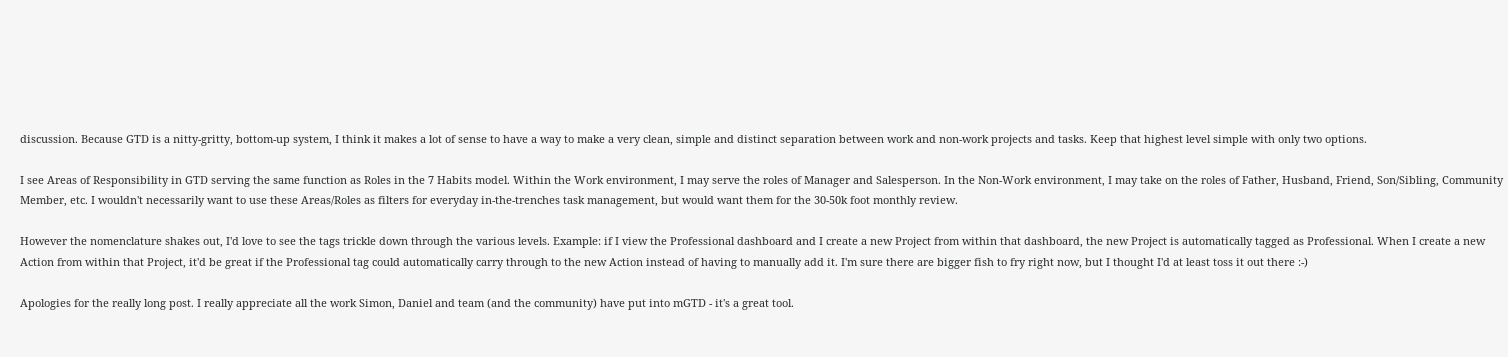discussion. Because GTD is a nitty-gritty, bottom-up system, I think it makes a lot of sense to have a way to make a very clean, simple and distinct separation between work and non-work projects and tasks. Keep that highest level simple with only two options.

I see Areas of Responsibility in GTD serving the same function as Roles in the 7 Habits model. Within the Work environment, I may serve the roles of Manager and Salesperson. In the Non-Work environment, I may take on the roles of Father, Husband, Friend, Son/Sibling, Community Member, etc. I wouldn't necessarily want to use these Areas/Roles as filters for everyday in-the-trenches task management, but would want them for the 30-50k foot monthly review.

However the nomenclature shakes out, I'd love to see the tags trickle down through the various levels. Example: if I view the Professional dashboard and I create a new Project from within that dashboard, the new Project is automatically tagged as Professional. When I create a new Action from within that Project, it'd be great if the Professional tag could automatically carry through to the new Action instead of having to manually add it. I'm sure there are bigger fish to fry right now, but I thought I'd at least toss it out there :-)

Apologies for the really long post. I really appreciate all the work Simon, Daniel and team (and the community) have put into mGTD - it's a great tool.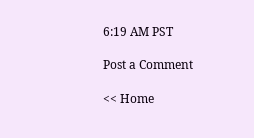6:19 AM PST

Post a Comment

<< Home